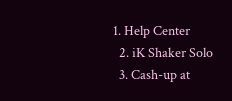1. Help Center
  2. iK Shaker Solo
  3. Cash-up at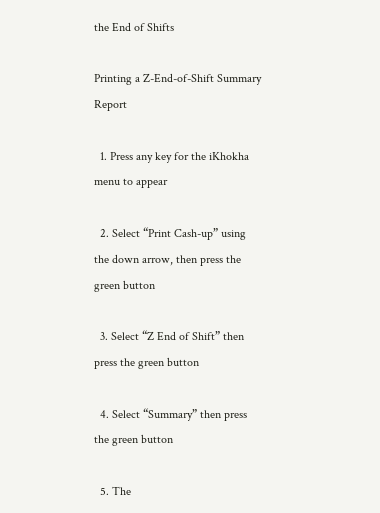the End of Shifts

Printing a Z-End-of-Shift Summary Report

  1. Press any key for the iKhokha menu to appear

  2. Select “Print Cash-up” using the down arrow, then press the green button

  3. Select “Z End of Shift” then press the green button

  4. Select “Summary” then press the green button

  5. The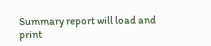Summary report will load and print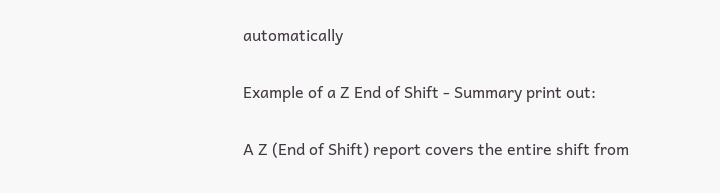automatically

Example of a Z End of Shift - Summary print out:

A Z (End of Shift) report covers the entire shift from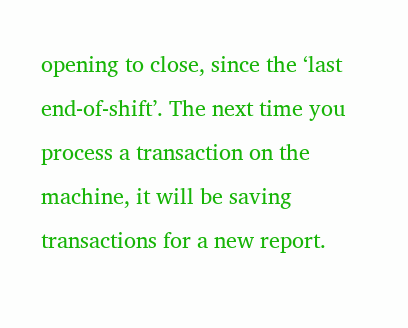opening to close, since the ‘last end-of-shift’. The next time you process a transaction on the machine, it will be saving transactions for a new report.